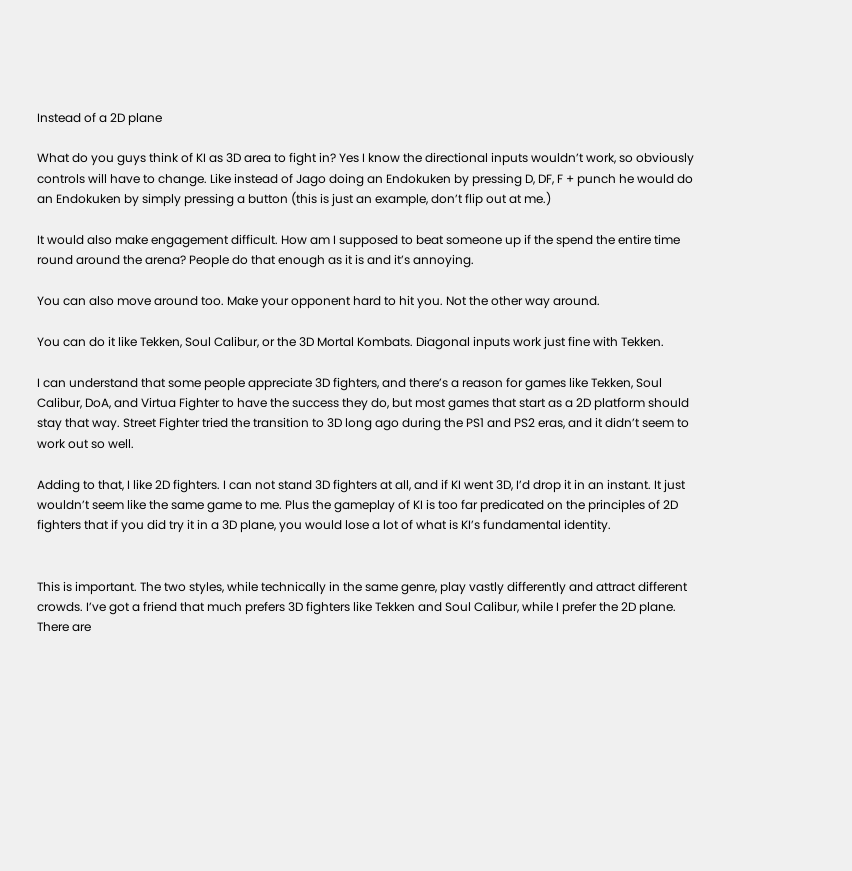Instead of a 2D plane

What do you guys think of KI as 3D area to fight in? Yes I know the directional inputs wouldn’t work, so obviously controls will have to change. Like instead of Jago doing an Endokuken by pressing D, DF, F + punch he would do an Endokuken by simply pressing a button (this is just an example, don’t flip out at me.)

It would also make engagement difficult. How am I supposed to beat someone up if the spend the entire time round around the arena? People do that enough as it is and it’s annoying.

You can also move around too. Make your opponent hard to hit you. Not the other way around.

You can do it like Tekken, Soul Calibur, or the 3D Mortal Kombats. Diagonal inputs work just fine with Tekken.

I can understand that some people appreciate 3D fighters, and there’s a reason for games like Tekken, Soul Calibur, DoA, and Virtua Fighter to have the success they do, but most games that start as a 2D platform should stay that way. Street Fighter tried the transition to 3D long ago during the PS1 and PS2 eras, and it didn’t seem to work out so well.

Adding to that, I like 2D fighters. I can not stand 3D fighters at all, and if KI went 3D, I’d drop it in an instant. It just wouldn’t seem like the same game to me. Plus the gameplay of KI is too far predicated on the principles of 2D fighters that if you did try it in a 3D plane, you would lose a lot of what is KI’s fundamental identity.


This is important. The two styles, while technically in the same genre, play vastly differently and attract different crowds. I’ve got a friend that much prefers 3D fighters like Tekken and Soul Calibur, while I prefer the 2D plane.
There are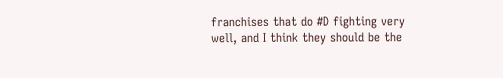franchises that do #D fighting very well, and I think they should be the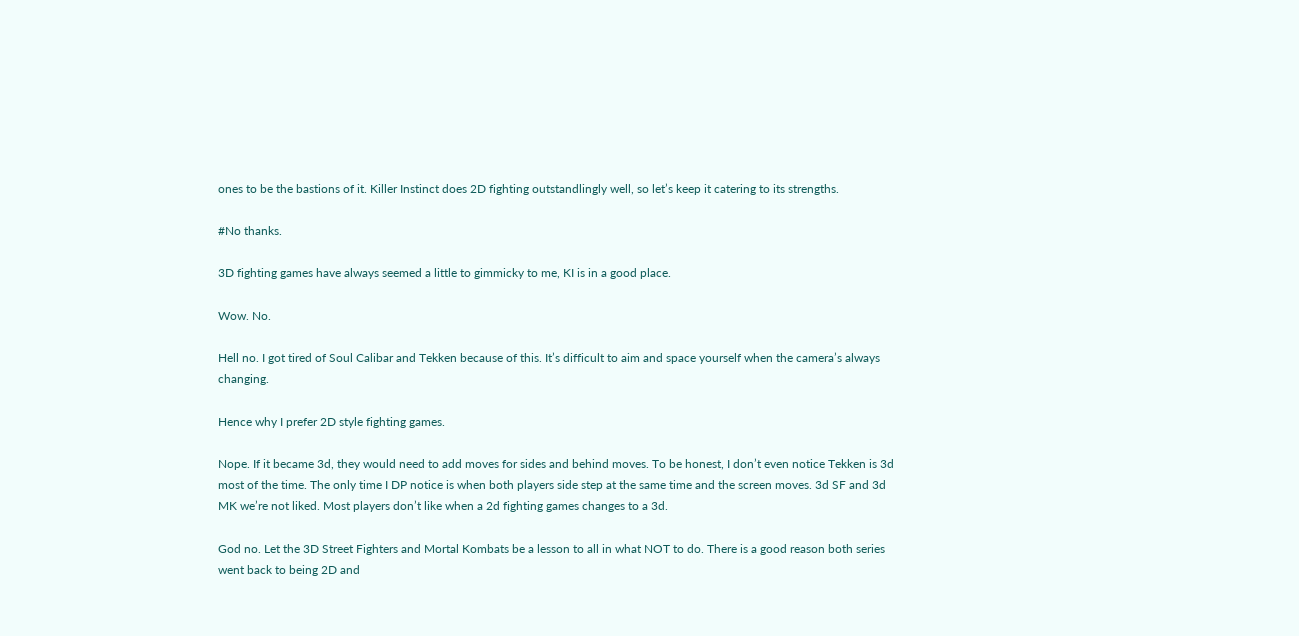ones to be the bastions of it. Killer Instinct does 2D fighting outstandlingly well, so let’s keep it catering to its strengths.

#No thanks.

3D fighting games have always seemed a little to gimmicky to me, KI is in a good place.

Wow. No.

Hell no. I got tired of Soul Calibar and Tekken because of this. It’s difficult to aim and space yourself when the camera’s always changing.

Hence why I prefer 2D style fighting games.

Nope. If it became 3d, they would need to add moves for sides and behind moves. To be honest, I don’t even notice Tekken is 3d most of the time. The only time I DP notice is when both players side step at the same time and the screen moves. 3d SF and 3d MK we’re not liked. Most players don’t like when a 2d fighting games changes to a 3d.

God no. Let the 3D Street Fighters and Mortal Kombats be a lesson to all in what NOT to do. There is a good reason both series went back to being 2D and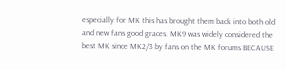especially for MK this has brought them back into both old and new fans good graces. MK9 was widely considered the best MK since MK2/3 by fans on the MK forums BECAUSE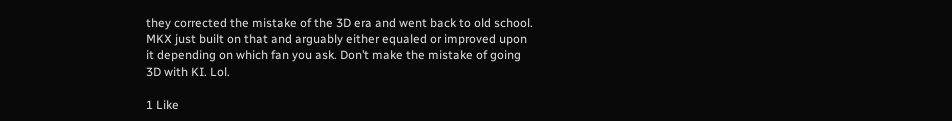they corrected the mistake of the 3D era and went back to old school. MKX just built on that and arguably either equaled or improved upon it depending on which fan you ask. Don’t make the mistake of going 3D with KI. Lol.

1 Like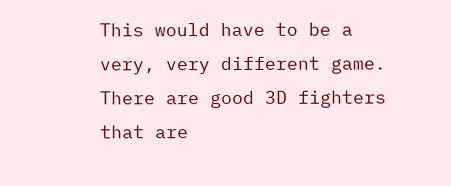This would have to be a very, very different game. There are good 3D fighters that are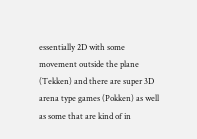essentially 2D with some movement outside the plane (Tekken) and there are super 3D arena type games (Pokken) as well as some that are kind of in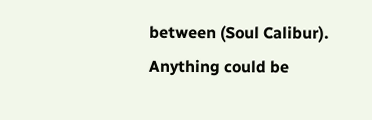between (Soul Calibur). Anything could be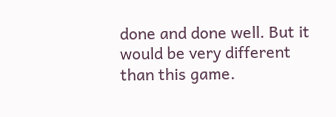done and done well. But it would be very different than this game.